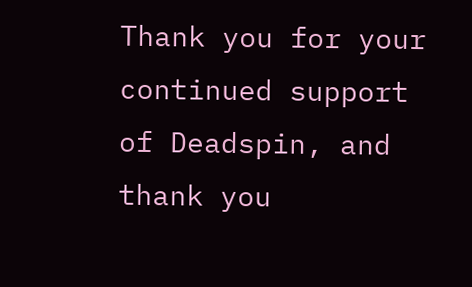Thank you for your continued support of Deadspin, and thank you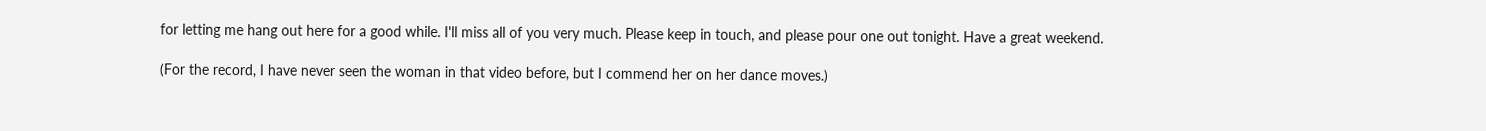for letting me hang out here for a good while. I'll miss all of you very much. Please keep in touch, and please pour one out tonight. Have a great weekend.

(For the record, I have never seen the woman in that video before, but I commend her on her dance moves.)